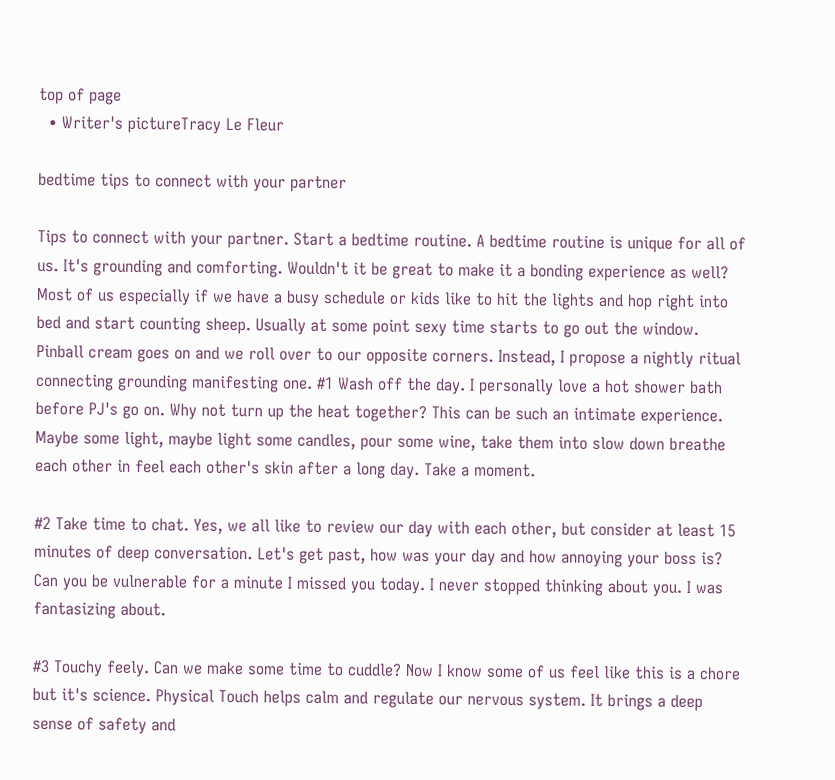top of page
  • Writer's pictureTracy Le Fleur

bedtime tips to connect with your partner

Tips to connect with your partner. Start a bedtime routine. A bedtime routine is unique for all of us. It's grounding and comforting. Wouldn't it be great to make it a bonding experience as well? Most of us especially if we have a busy schedule or kids like to hit the lights and hop right into bed and start counting sheep. Usually at some point sexy time starts to go out the window. Pinball cream goes on and we roll over to our opposite corners. Instead, I propose a nightly ritual connecting grounding manifesting one. #1 Wash off the day. I personally love a hot shower bath before PJ's go on. Why not turn up the heat together? This can be such an intimate experience. Maybe some light, maybe light some candles, pour some wine, take them into slow down breathe each other in feel each other's skin after a long day. Take a moment.

#2 Take time to chat. Yes, we all like to review our day with each other, but consider at least 15 minutes of deep conversation. Let's get past, how was your day and how annoying your boss is? Can you be vulnerable for a minute I missed you today. I never stopped thinking about you. I was fantasizing about.

#3 Touchy feely. Can we make some time to cuddle? Now I know some of us feel like this is a chore but it's science. Physical Touch helps calm and regulate our nervous system. It brings a deep sense of safety and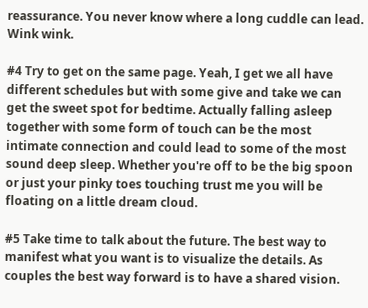reassurance. You never know where a long cuddle can lead. Wink wink.

#4 Try to get on the same page. Yeah, I get we all have different schedules but with some give and take we can get the sweet spot for bedtime. Actually falling asleep together with some form of touch can be the most intimate connection and could lead to some of the most sound deep sleep. Whether you're off to be the big spoon or just your pinky toes touching trust me you will be floating on a little dream cloud.

#5 Take time to talk about the future. The best way to manifest what you want is to visualize the details. As couples the best way forward is to have a shared vision.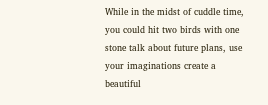While in the midst of cuddle time, you could hit two birds with one stone talk about future plans, use your imaginations create a beautiful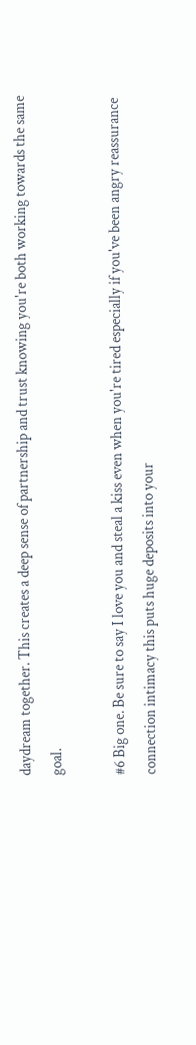daydream together. This creates a deep sense of partnership and trust knowing you're both working towards the same goal.

#6 Big one. Be sure to say I love you and steal a kiss even when you're tired especially if you've been angry reassurance connection intimacy this puts huge deposits into your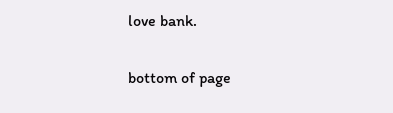love bank.

bottom of page